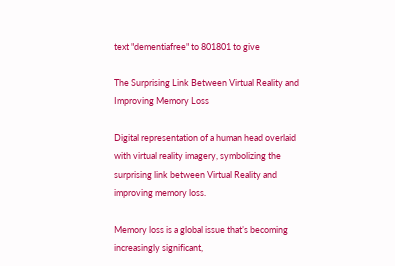text "dementiafree" to 801801 to give

The Surprising Link Between Virtual Reality and Improving Memory Loss

Digital representation of a human head overlaid with virtual reality imagery, symbolizing the surprising link between Virtual Reality and improving memory loss.

Memory loss is a global issue that’s becoming increasingly significant,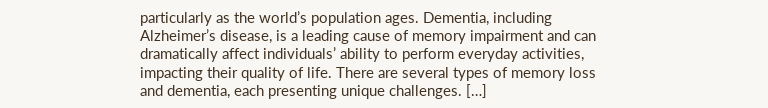particularly as the world’s population ages. Dementia, including Alzheimer’s disease, is a leading cause of memory impairment and can dramatically affect individuals’ ability to perform everyday activities, impacting their quality of life. There are several types of memory loss and dementia, each presenting unique challenges. […]